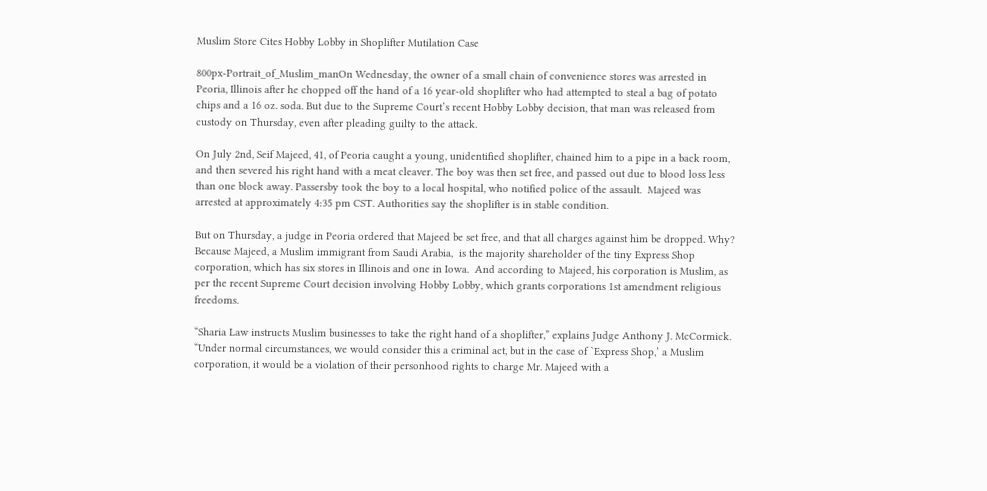Muslim Store Cites Hobby Lobby in Shoplifter Mutilation Case

800px-Portrait_of_Muslim_manOn Wednesday, the owner of a small chain of convenience stores was arrested in Peoria, Illinois after he chopped off the hand of a 16 year-old shoplifter who had attempted to steal a bag of potato chips and a 16 oz. soda. But due to the Supreme Court’s recent Hobby Lobby decision, that man was released from custody on Thursday, even after pleading guilty to the attack.

On July 2nd, Seif Majeed, 41, of Peoria caught a young, unidentified shoplifter, chained him to a pipe in a back room, and then severed his right hand with a meat cleaver. The boy was then set free, and passed out due to blood loss less than one block away. Passersby took the boy to a local hospital, who notified police of the assault.  Majeed was arrested at approximately 4:35 pm CST. Authorities say the shoplifter is in stable condition.

But on Thursday, a judge in Peoria ordered that Majeed be set free, and that all charges against him be dropped. Why?  Because Majeed, a Muslim immigrant from Saudi Arabia,  is the majority shareholder of the tiny Express Shop corporation, which has six stores in Illinois and one in Iowa.  And according to Majeed, his corporation is Muslim, as per the recent Supreme Court decision involving Hobby Lobby, which grants corporations 1st amendment religious freedoms.

“Sharia Law instructs Muslim businesses to take the right hand of a shoplifter,” explains Judge Anthony J. McCormick.  “Under normal circumstances, we would consider this a criminal act, but in the case of `Express Shop,’ a Muslim corporation, it would be a violation of their personhood rights to charge Mr. Majeed with a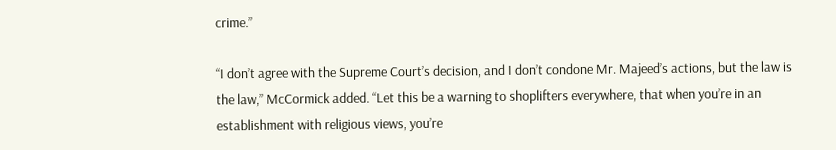crime.”

“I don’t agree with the Supreme Court’s decision, and I don’t condone Mr. Majeed’s actions, but the law is the law,” McCormick added. “Let this be a warning to shoplifters everywhere, that when you’re in an establishment with religious views, you’re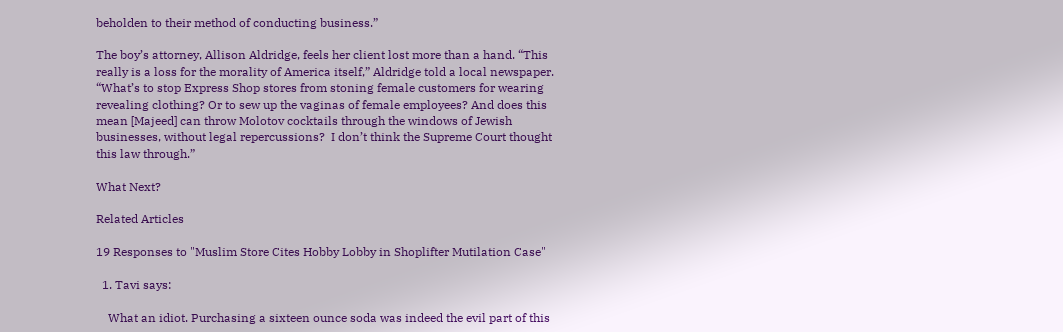beholden to their method of conducting business.”

The boy’s attorney, Allison Aldridge, feels her client lost more than a hand. “This really is a loss for the morality of America itself,” Aldridge told a local newspaper. “What’s to stop Express Shop stores from stoning female customers for wearing revealing clothing? Or to sew up the vaginas of female employees? And does this mean [Majeed] can throw Molotov cocktails through the windows of Jewish businesses, without legal repercussions?  I don’t think the Supreme Court thought this law through.”

What Next?

Related Articles

19 Responses to "Muslim Store Cites Hobby Lobby in Shoplifter Mutilation Case"

  1. Tavi says:

    What an idiot. Purchasing a sixteen ounce soda was indeed the evil part of this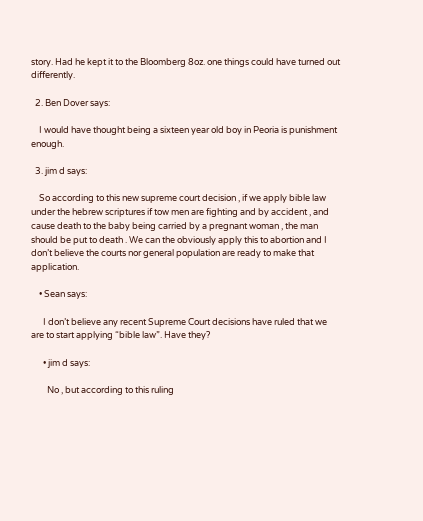story. Had he kept it to the Bloomberg 8oz. one things could have turned out differently.

  2. Ben Dover says:

    I would have thought being a sixteen year old boy in Peoria is punishment enough.

  3. jim d says:

    So according to this new supreme court decision , if we apply bible law under the hebrew scriptures if tow men are fighting and by accident , and cause death to the baby being carried by a pregnant woman , the man should be put to death . We can the obviously apply this to abortion and I don’t believe the courts nor general population are ready to make that application.

    • Sean says:

      I don’t believe any recent Supreme Court decisions have ruled that we are to start applying “bible law”. Have they?

      • jim d says:

        No , but according to this ruling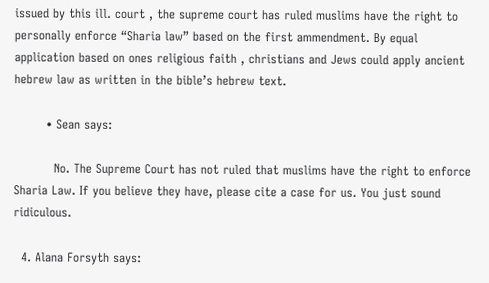issued by this ill. court , the supreme court has ruled muslims have the right to personally enforce “Sharia law” based on the first ammendment. By equal application based on ones religious faith , christians and Jews could apply ancient hebrew law as written in the bible’s hebrew text.

        • Sean says:

          No. The Supreme Court has not ruled that muslims have the right to enforce Sharia Law. If you believe they have, please cite a case for us. You just sound ridiculous.

  4. Alana Forsyth says: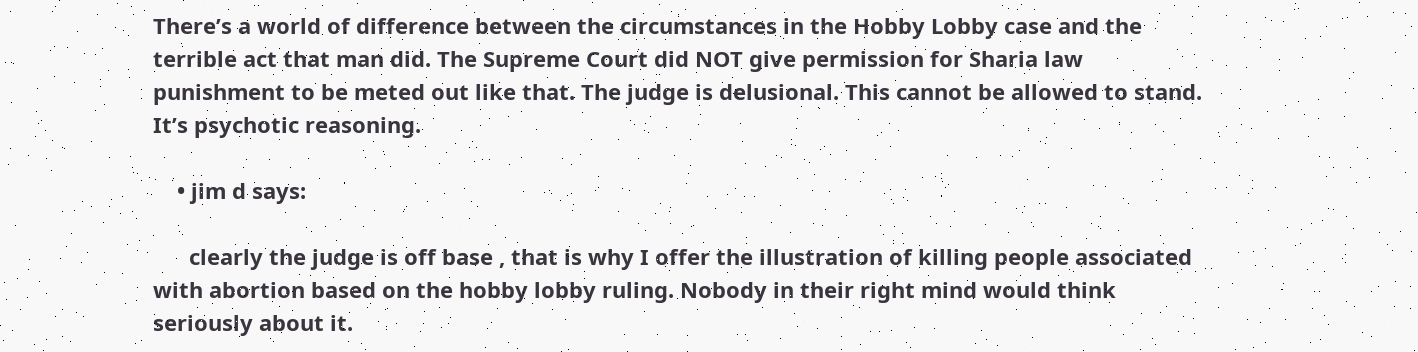There’s a world of difference between the circumstances in the Hobby Lobby case and the terrible act that man did. The Supreme Court did NOT give permission for Sharia law punishment to be meted out like that. The judge is delusional. This cannot be allowed to stand. It’s psychotic reasoning.

    • jim d says:

      clearly the judge is off base , that is why I offer the illustration of killing people associated with abortion based on the hobby lobby ruling. Nobody in their right mind would think seriously about it.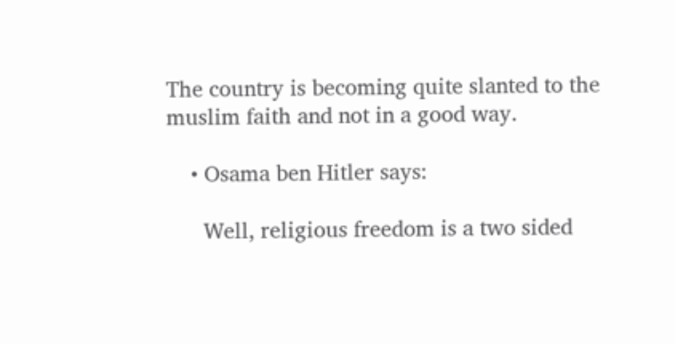The country is becoming quite slanted to the muslim faith and not in a good way.

    • Osama ben Hitler says:

      Well, religious freedom is a two sided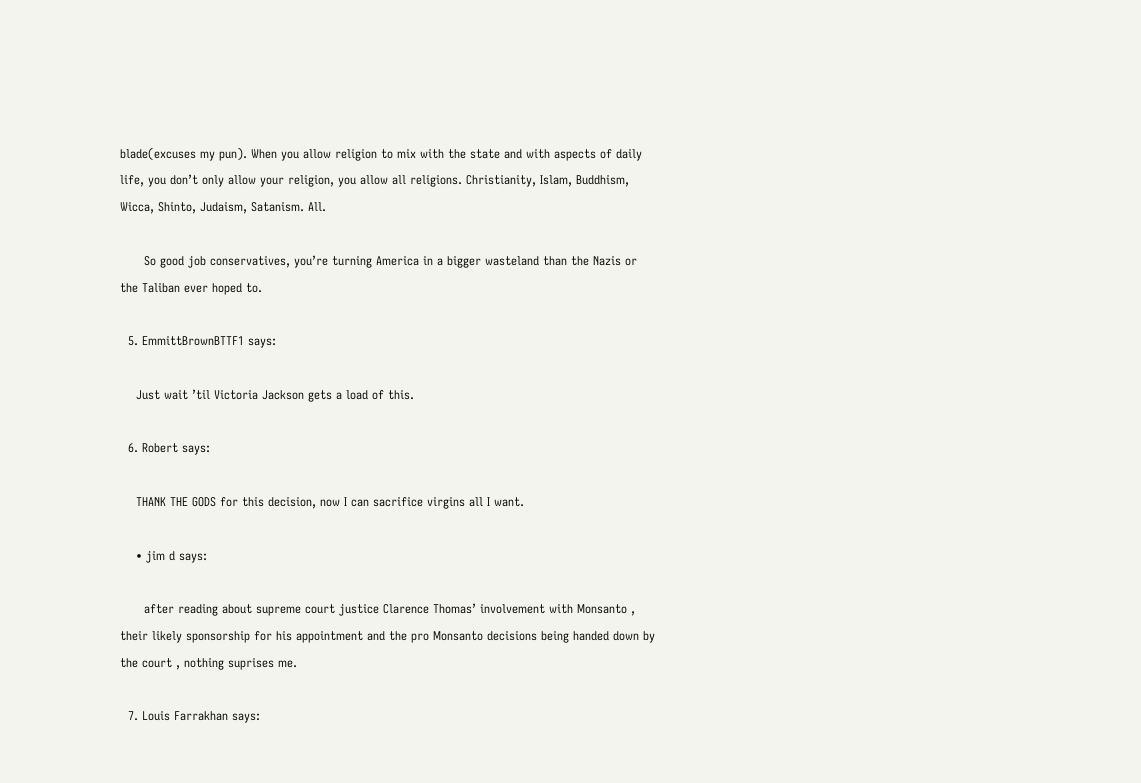blade(excuses my pun). When you allow religion to mix with the state and with aspects of daily life, you don’t only allow your religion, you allow all religions. Christianity, Islam, Buddhism, Wicca, Shinto, Judaism, Satanism. All.

      So good job conservatives, you’re turning America in a bigger wasteland than the Nazis or the Taliban ever hoped to.

  5. EmmittBrownBTTF1 says:

    Just wait ’til Victoria Jackson gets a load of this.

  6. Robert says:

    THANK THE GODS for this decision, now I can sacrifice virgins all I want.

    • jim d says:

      after reading about supreme court justice Clarence Thomas’ involvement with Monsanto , their likely sponsorship for his appointment and the pro Monsanto decisions being handed down by the court , nothing suprises me.

  7. Louis Farrakhan says: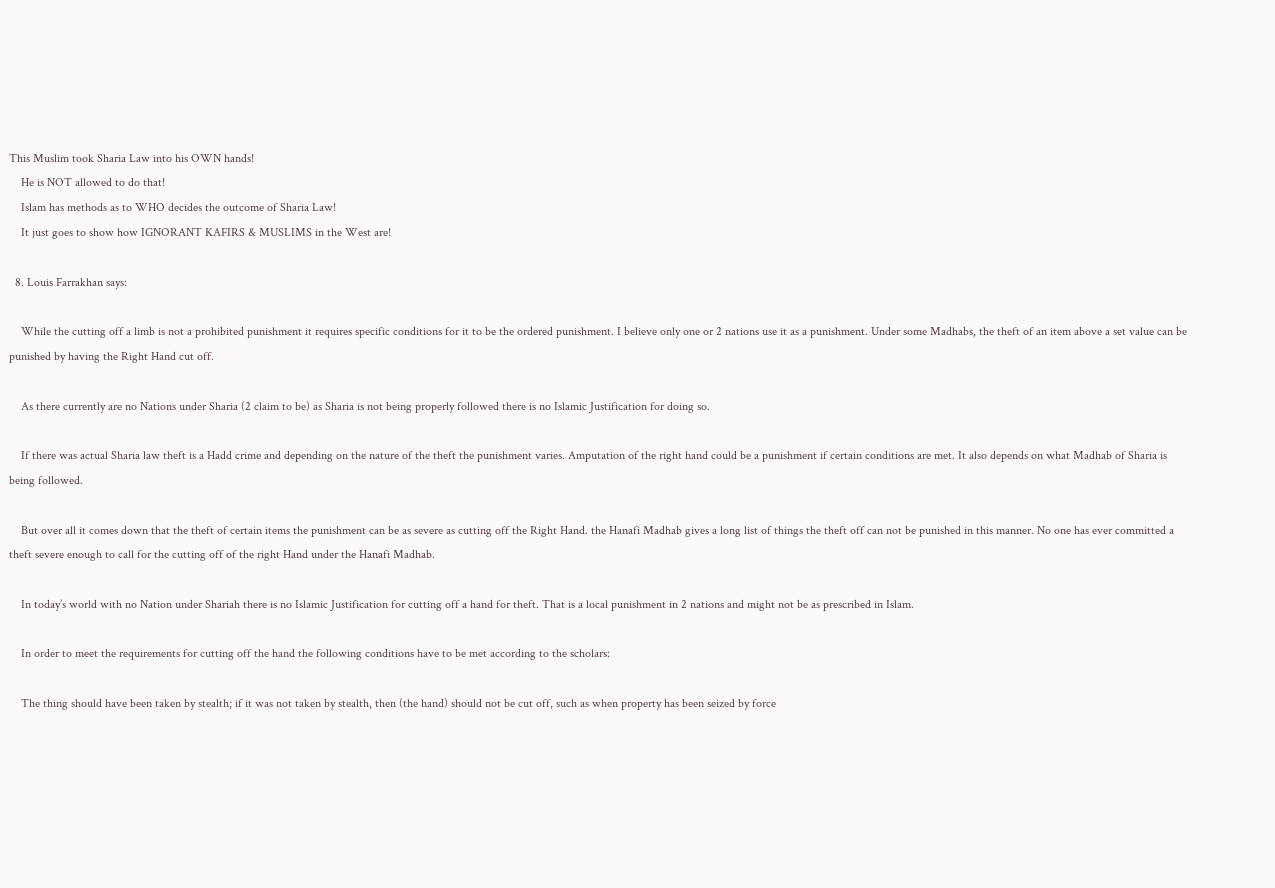This Muslim took Sharia Law into his OWN hands!
    He is NOT allowed to do that!
    Islam has methods as to WHO decides the outcome of Sharia Law!
    It just goes to show how IGNORANT KAFIRS & MUSLIMS in the West are!

  8. Louis Farrakhan says:

    While the cutting off a limb is not a prohibited punishment it requires specific conditions for it to be the ordered punishment. I believe only one or 2 nations use it as a punishment. Under some Madhabs, the theft of an item above a set value can be punished by having the Right Hand cut off.

    As there currently are no Nations under Sharia (2 claim to be) as Sharia is not being properly followed there is no Islamic Justification for doing so.

    If there was actual Sharia law theft is a Hadd crime and depending on the nature of the theft the punishment varies. Amputation of the right hand could be a punishment if certain conditions are met. It also depends on what Madhab of Sharia is being followed.

    But over all it comes down that the theft of certain items the punishment can be as severe as cutting off the Right Hand. the Hanafi Madhab gives a long list of things the theft off can not be punished in this manner. No one has ever committed a theft severe enough to call for the cutting off of the right Hand under the Hanafi Madhab.

    In today’s world with no Nation under Shariah there is no Islamic Justification for cutting off a hand for theft. That is a local punishment in 2 nations and might not be as prescribed in Islam.

    In order to meet the requirements for cutting off the hand the following conditions have to be met according to the scholars:

    The thing should have been taken by stealth; if it was not taken by stealth, then (the hand) should not be cut off, such as when property has been seized by force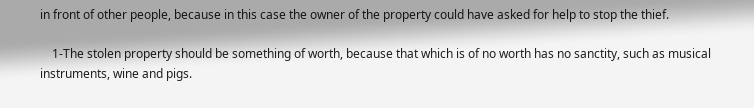in front of other people, because in this case the owner of the property could have asked for help to stop the thief.

    1-The stolen property should be something of worth, because that which is of no worth has no sanctity, such as musical instruments, wine and pigs.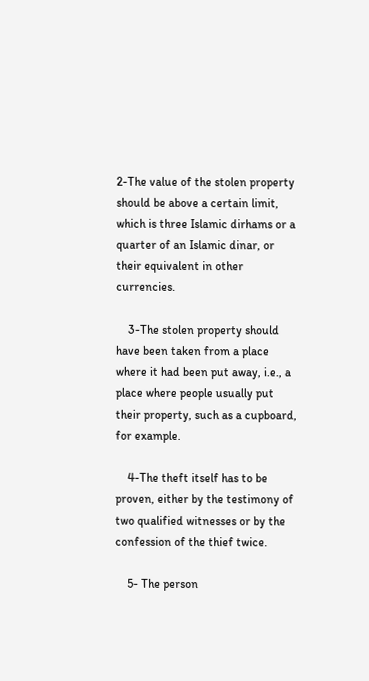2-The value of the stolen property should be above a certain limit, which is three Islamic dirhams or a quarter of an Islamic dinar, or their equivalent in other currencies.

    3-The stolen property should have been taken from a place where it had been put away, i.e., a place where people usually put their property, such as a cupboard, for example.

    4-The theft itself has to be proven, either by the testimony of two qualified witnesses or by the confession of the thief twice.

    5- The person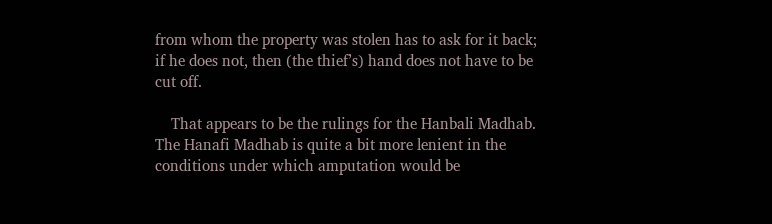from whom the property was stolen has to ask for it back; if he does not, then (the thief’s) hand does not have to be cut off.

    That appears to be the rulings for the Hanbali Madhab. The Hanafi Madhab is quite a bit more lenient in the conditions under which amputation would be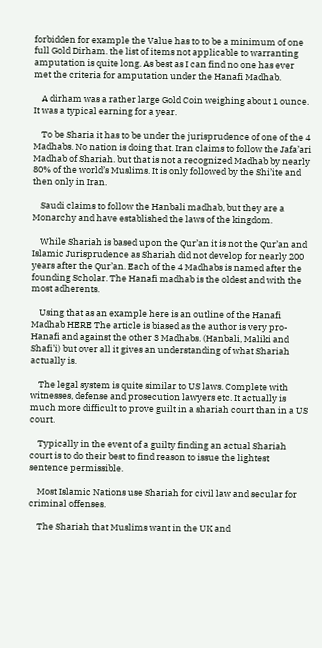forbidden for example the Value has to to be a minimum of one full Gold Dirham. the list of items not applicable to warranting amputation is quite long. As best as I can find no one has ever met the criteria for amputation under the Hanafi Madhab.

    A dirham was a rather large Gold Coin weighing about 1 ounce. It was a typical earning for a year.

    To be Sharia it has to be under the jurisprudence of one of the 4 Madhabs. No nation is doing that. Iran claims to follow the Jafa’ari Madhab of Shariah. but that is not a recognized Madhab by nearly 80% of the world’s Muslims. It is only followed by the Shi’ite and then only in Iran.

    Saudi claims to follow the Hanbali madhab, but they are a Monarchy and have established the laws of the kingdom.

    While Shariah is based upon the Qur’an it is not the Qur’an and Islamic Jurisprudence as Shariah did not develop for nearly 200 years after the Qur’an. Each of the 4 Madhabs is named after the founding Scholar. The Hanafi madhab is the oldest and with the most adherents.

    Using that as an example here is an outline of the Hanafi Madhab HERE The article is biased as the author is very pro-Hanafi and against the other 3 Madhabs. (Hanbali, Maliki and Shafi’i) but over all it gives an understanding of what Shariah actually is.

    The legal system is quite similar to US laws. Complete with witnesses, defense and prosecution lawyers etc. It actually is much more difficult to prove guilt in a shariah court than in a US court.

    Typically in the event of a guilty finding an actual Shariah court is to do their best to find reason to issue the lightest sentence permissible.

    Most Islamic Nations use Shariah for civil law and secular for criminal offenses.

    The Shariah that Muslims want in the UK and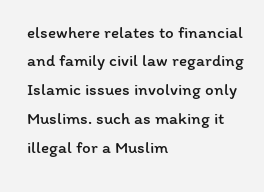elsewhere relates to financial and family civil law regarding Islamic issues involving only Muslims. such as making it illegal for a Muslim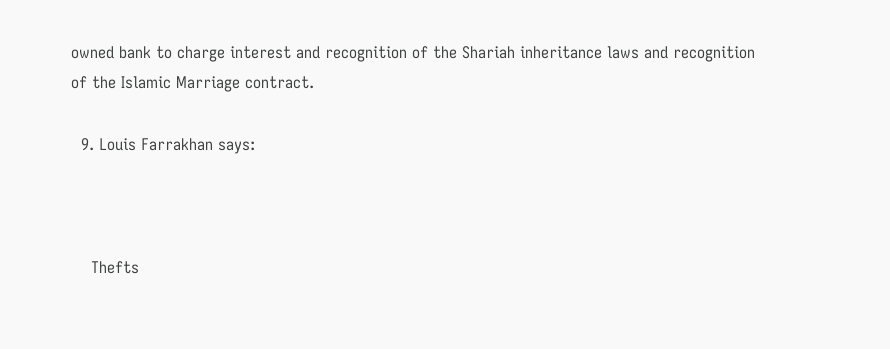owned bank to charge interest and recognition of the Shariah inheritance laws and recognition of the Islamic Marriage contract.

  9. Louis Farrakhan says:



    Thefts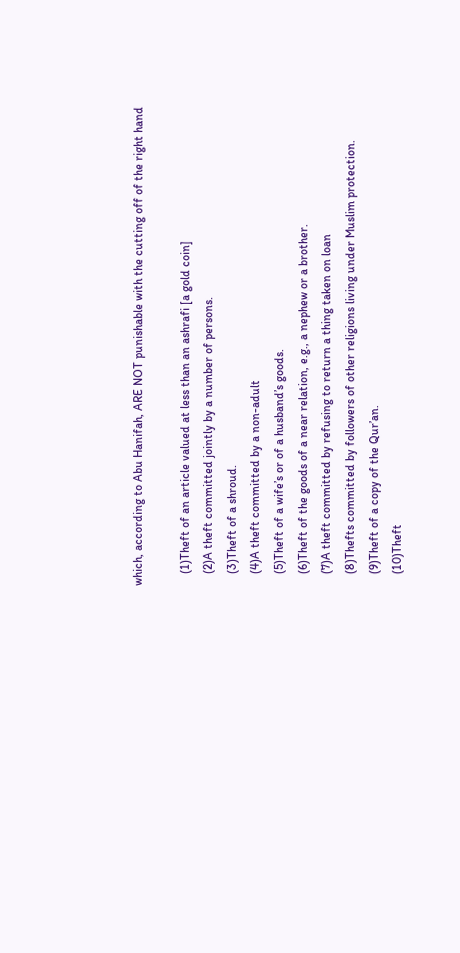which, according to Abu Hanifah, ARE NOT punishable with the cutting off of the right hand

    (1)Theft of an article valued at less than an ashrafi [a gold coin]
    (2)A theft committed jointly by a number of persons.
    (3)Theft of a shroud.
    (4)A theft committed by a non-adult
    (5)Theft of a wife’s or of a husband’s goods.
    (6)Theft of the goods of a near relation, e.g., a nephew or a brother.
    (7)A theft committed by refusing to return a thing taken on loan
    (8)Thefts committed by followers of other religions living under Muslim protection.
    (9)Theft of a copy of the Qur’an.
    (10)Theft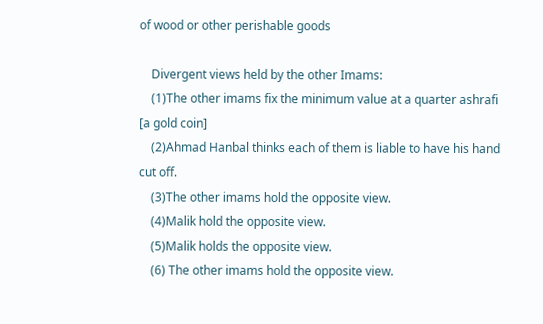of wood or other perishable goods

    Divergent views held by the other Imams:
    (1)The other imams fix the minimum value at a quarter ashrafi [a gold coin]
    (2)Ahmad Hanbal thinks each of them is liable to have his hand cut off.
    (3)The other imams hold the opposite view.
    (4)Malik hold the opposite view.
    (5)Malik holds the opposite view.
    (6) The other imams hold the opposite view.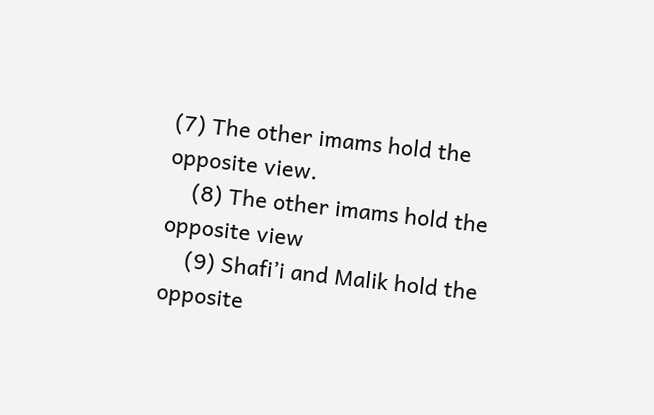(7) The other imams hold the opposite view.
    (8) The other imams hold the opposite view
    (9) Shafi’i and Malik hold the opposite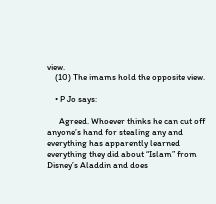view.
    (10) The imams hold the opposite view.

    • P Jo says:

      Agreed. Whoever thinks he can cut off anyone’s hand for stealing any and everything has apparently learned everything they did about “Islam” from Disney’s Aladdin and does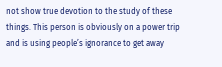not show true devotion to the study of these things. This person is obviously on a power trip and is using people’s ignorance to get away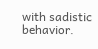with sadistic behavior.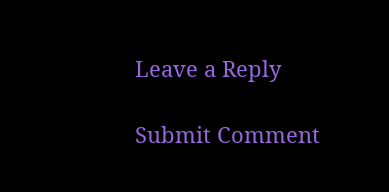Leave a Reply

Submit Comment